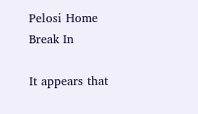Pelosi Home Break In

It appears that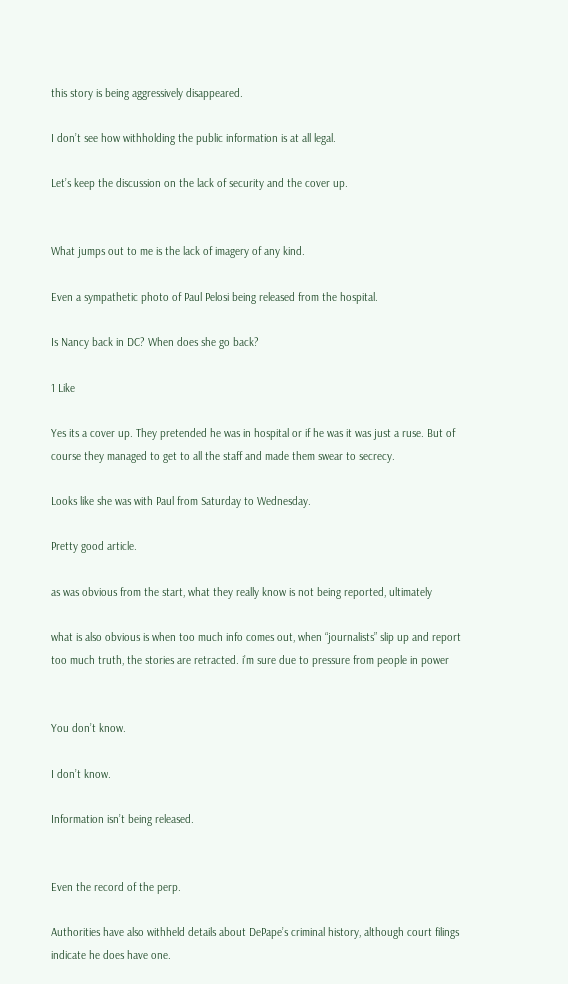this story is being aggressively disappeared.

I don’t see how withholding the public information is at all legal.

Let’s keep the discussion on the lack of security and the cover up.


What jumps out to me is the lack of imagery of any kind.

Even a sympathetic photo of Paul Pelosi being released from the hospital.

Is Nancy back in DC? When does she go back?

1 Like

Yes its a cover up. They pretended he was in hospital or if he was it was just a ruse. But of course they managed to get to all the staff and made them swear to secrecy.

Looks like she was with Paul from Saturday to Wednesday.

Pretty good article.

as was obvious from the start, what they really know is not being reported, ultimately

what is also obvious is when too much info comes out, when “journalists” slip up and report too much truth, the stories are retracted. i’m sure due to pressure from people in power


You don’t know.

I don’t know.

Information isn’t being released.


Even the record of the perp.

Authorities have also withheld details about DePape’s criminal history, although court filings indicate he does have one.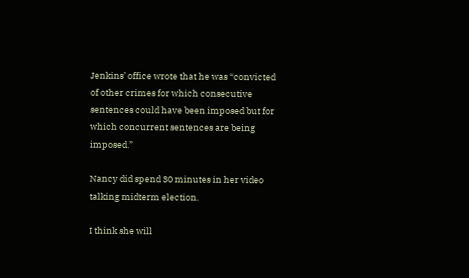Jenkins’ office wrote that he was “convicted of other crimes for which consecutive sentences could have been imposed but for which concurrent sentences are being imposed.”

Nancy did spend 30 minutes in her video talking midterm election.

I think she will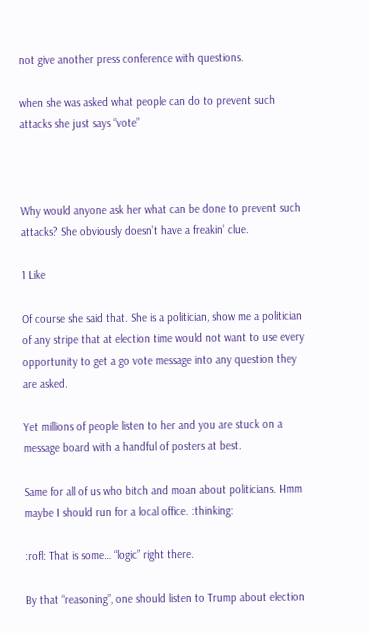not give another press conference with questions.

when she was asked what people can do to prevent such attacks she just says “vote”



Why would anyone ask her what can be done to prevent such attacks? She obviously doesn’t have a freakin’ clue.

1 Like

Of course she said that. She is a politician, show me a politician of any stripe that at election time would not want to use every opportunity to get a go vote message into any question they are asked.

Yet millions of people listen to her and you are stuck on a message board with a handful of posters at best.

Same for all of us who bitch and moan about politicians. Hmm maybe I should run for a local office. :thinking:

:rofl: That is some… “logic” right there.

By that “reasoning”, one should listen to Trump about election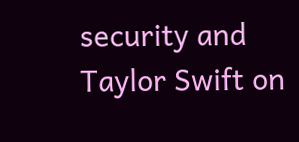security and Taylor Swift on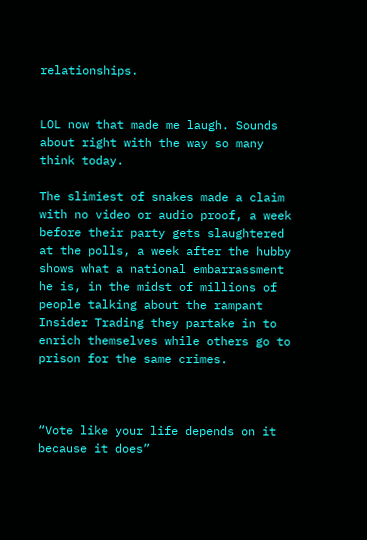relationships.


LOL now that made me laugh. Sounds about right with the way so many think today.

The slimiest of snakes made a claim with no video or audio proof, a week before their party gets slaughtered at the polls, a week after the hubby shows what a national embarrassment he is, in the midst of millions of people talking about the rampant Insider Trading they partake in to enrich themselves while others go to prison for the same crimes.



“Vote like your life depends on it because it does”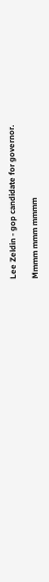Lee Zeldin - gop candidate for governor.

Mmmm mmm mmmm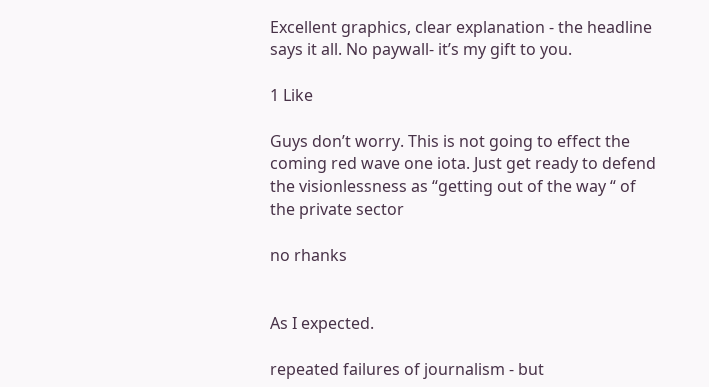Excellent graphics, clear explanation - the headline says it all. No paywall- it’s my gift to you.

1 Like

Guys don’t worry. This is not going to effect the coming red wave one iota. Just get ready to defend the visionlessness as “getting out of the way “ of the private sector

no rhanks


As I expected.

repeated failures of journalism - but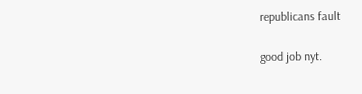republicans fault

good job nyt.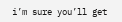i’m sure you’ll get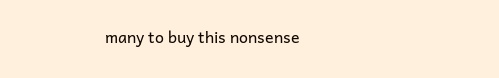many to buy this nonsense